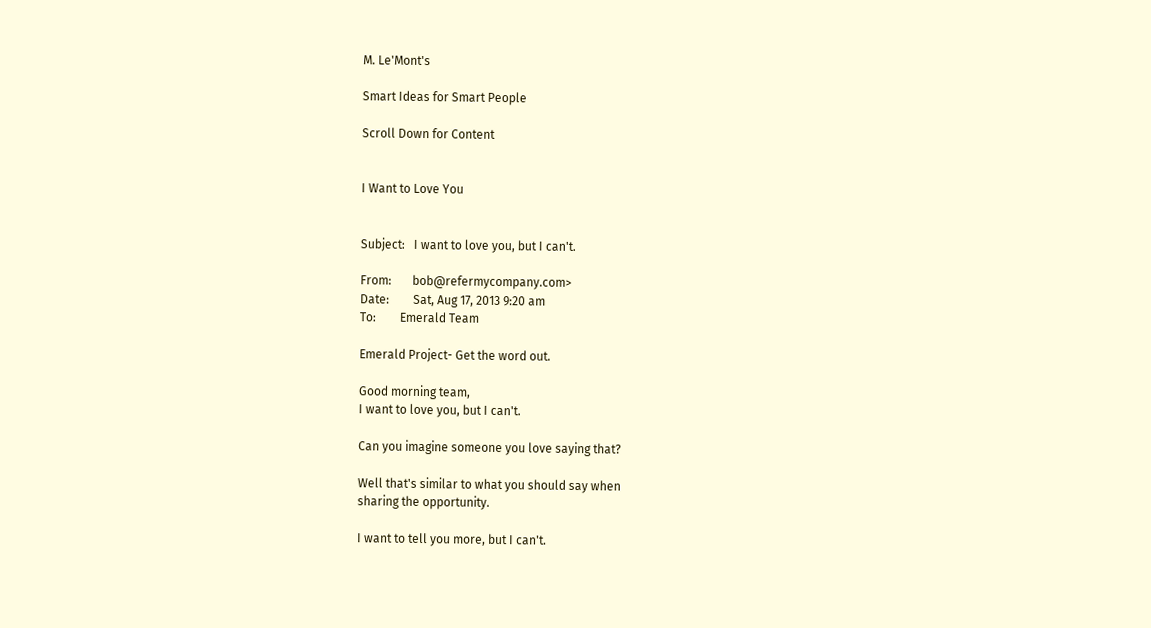M. Le'Mont's

Smart Ideas for Smart People

Scroll Down for Content


I Want to Love You


Subject:   I want to love you, but I can't.

From:       bob@refermycompany.com>
Date:        Sat, Aug 17, 2013 9:20 am
To:        Emerald Team

Emerald Project- Get the word out.

Good morning team,
I want to love you, but I can't.

Can you imagine someone you love saying that?

Well that's similar to what you should say when
sharing the opportunity.

I want to tell you more, but I can't.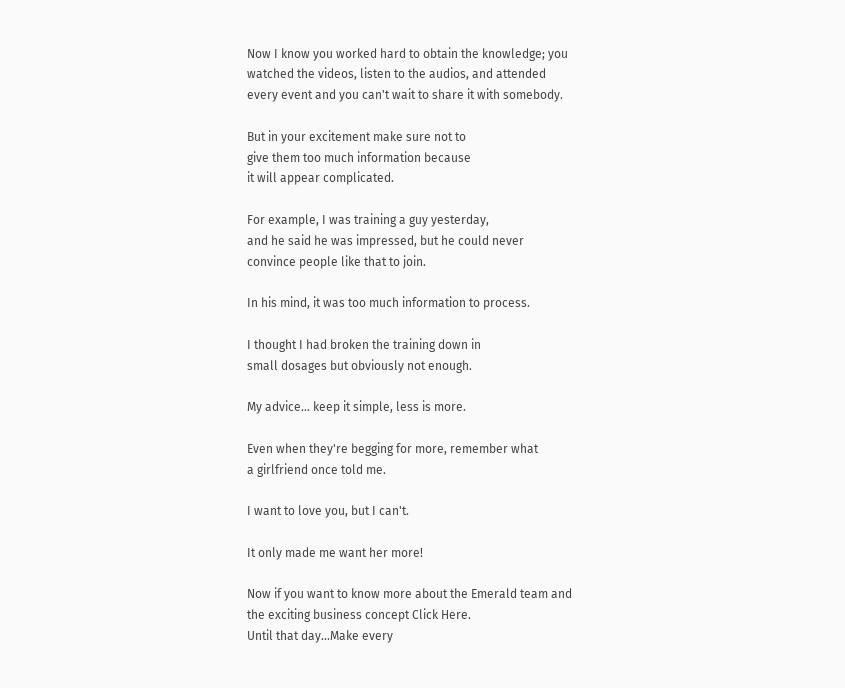Now I know you worked hard to obtain the knowledge; you
watched the videos, listen to the audios, and attended
every event and you can't wait to share it with somebody.

But in your excitement make sure not to
give them too much information because
it will appear complicated.

For example, I was training a guy yesterday,
and he said he was impressed, but he could never
convince people like that to join.

In his mind, it was too much information to process.

I thought I had broken the training down in
small dosages but obviously not enough.

My advice... keep it simple, less is more.

Even when they're begging for more, remember what
a girlfriend once told me.

I want to love you, but I can't.

It only made me want her more!

Now if you want to know more about the Emerald team and
the exciting business concept Click Here.
Until that day...Make every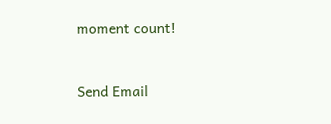moment count!


Send Email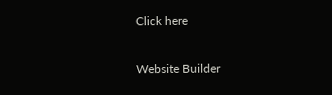Click here

Website Builder